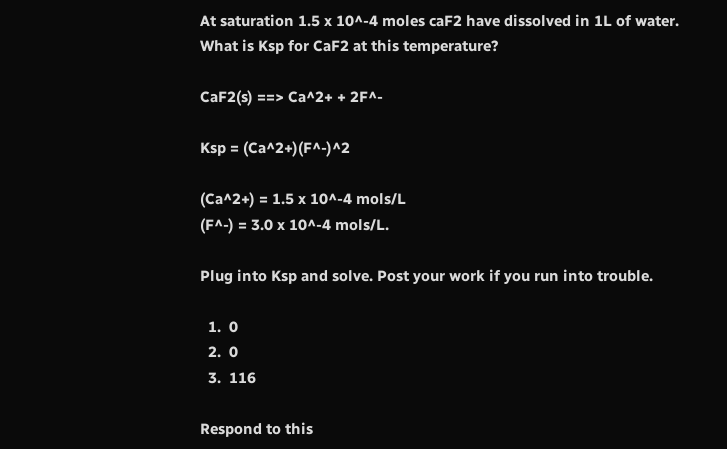At saturation 1.5 x 10^-4 moles caF2 have dissolved in 1L of water. What is Ksp for CaF2 at this temperature?

CaF2(s) ==> Ca^2+ + 2F^-

Ksp = (Ca^2+)(F^-)^2

(Ca^2+) = 1.5 x 10^-4 mols/L
(F^-) = 3.0 x 10^-4 mols/L.

Plug into Ksp and solve. Post your work if you run into trouble.

  1.  0
  2.  0
  3.  116

Respond to this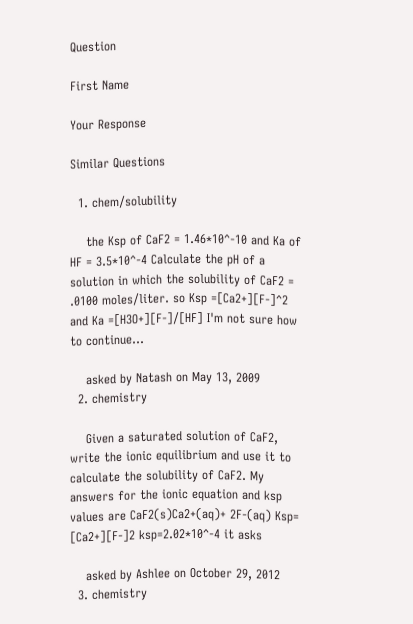Question

First Name

Your Response

Similar Questions

  1. chem/solubility

    the Ksp of CaF2 = 1.46*10^-10 and Ka of HF = 3.5*10^-4 Calculate the pH of a solution in which the solubility of CaF2 = .0100 moles/liter. so Ksp =[Ca2+][F-]^2 and Ka =[H3O+][F-]/[HF] I'm not sure how to continue...

    asked by Natash on May 13, 2009
  2. chemistry

    Given a saturated solution of CaF2, write the ionic equilibrium and use it to calculate the solubility of CaF2. My answers for the ionic equation and ksp values are CaF2(s)Ca2+(aq)+ 2F-(aq) Ksp= [Ca2+][F-]2 ksp=2.02*10^-4 it asks

    asked by Ashlee on October 29, 2012
  3. chemistry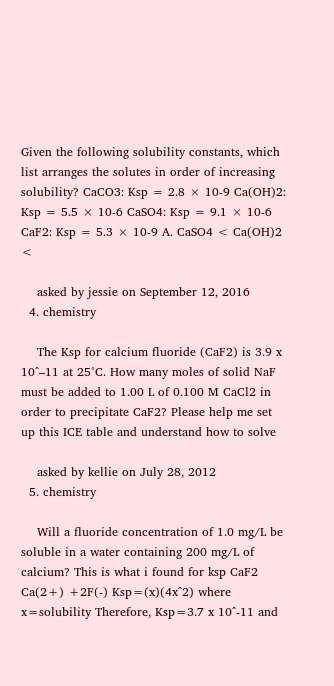Given the following solubility constants, which list arranges the solutes in order of increasing solubility? CaCO3: Ksp = 2.8 × 10-9 Ca(OH)2: Ksp = 5.5 × 10-6 CaSO4: Ksp = 9.1 × 10-6 CaF2: Ksp = 5.3 × 10-9 A. CaSO4 < Ca(OH)2 <

    asked by jessie on September 12, 2016
  4. chemistry

    The Ksp for calcium fluoride (CaF2) is 3.9 x 10^–11 at 25°C. How many moles of solid NaF must be added to 1.00 L of 0.100 M CaCl2 in order to precipitate CaF2? Please help me set up this ICE table and understand how to solve

    asked by kellie on July 28, 2012
  5. chemistry

    Will a fluoride concentration of 1.0 mg/L be soluble in a water containing 200 mg/L of calcium? This is what i found for ksp CaF2 Ca(2+) +2F(-) Ksp=(x)(4x^2) where x=solubility Therefore, Ksp=3.7 x 10^-11 and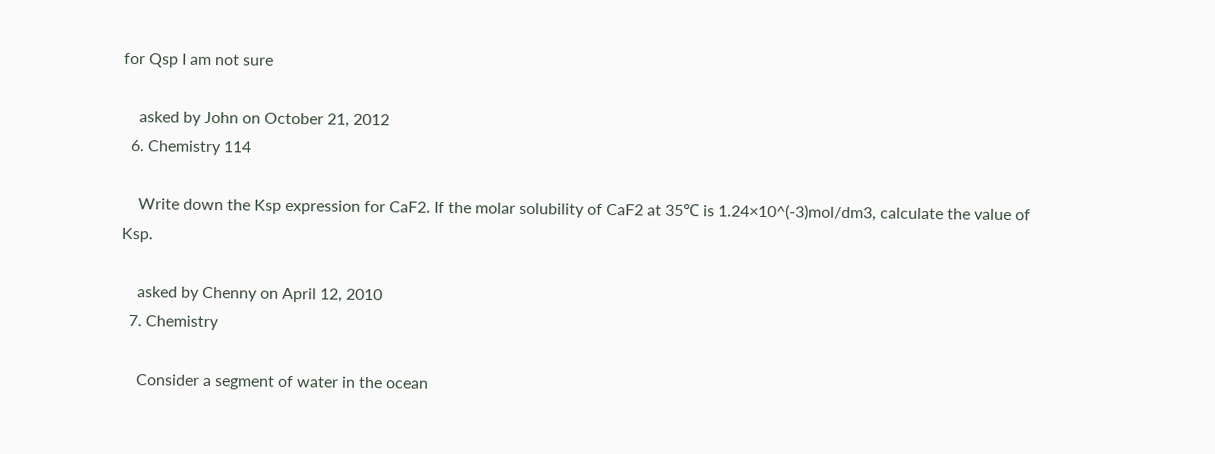for Qsp I am not sure

    asked by John on October 21, 2012
  6. Chemistry 114

    Write down the Ksp expression for CaF2. If the molar solubility of CaF2 at 35℃ is 1.24×10^(-3)mol/dm3, calculate the value of Ksp.

    asked by Chenny on April 12, 2010
  7. Chemistry

    Consider a segment of water in the ocean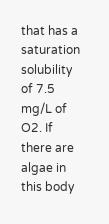that has a saturation solubility of 7.5 mg/L of O2. If there are algae in this body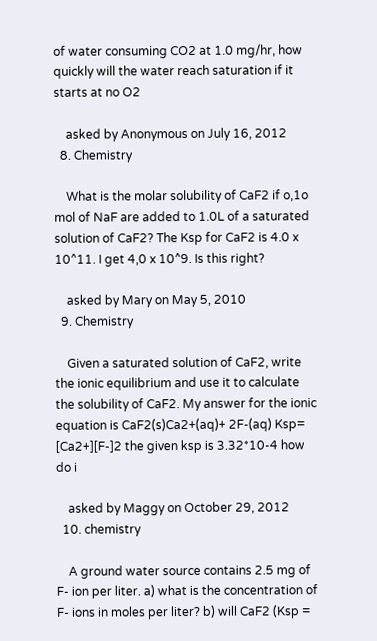of water consuming CO2 at 1.0 mg/hr, how quickly will the water reach saturation if it starts at no O2

    asked by Anonymous on July 16, 2012
  8. Chemistry

    What is the molar solubility of CaF2 if o,1o mol of NaF are added to 1.0L of a saturated solution of CaF2? The Ksp for CaF2 is 4.0 x 10^11. I get 4,0 x 10^9. Is this right?

    asked by Mary on May 5, 2010
  9. Chemistry

    Given a saturated solution of CaF2, write the ionic equilibrium and use it to calculate the solubility of CaF2. My answer for the ionic equation is CaF2(s)Ca2+(aq)+ 2F-(aq) Ksp= [Ca2+][F-]2 the given ksp is 3.32*10-4 how do i

    asked by Maggy on October 29, 2012
  10. chemistry

    A ground water source contains 2.5 mg of F- ion per liter. a) what is the concentration of F- ions in moles per liter? b) will CaF2 (Ksp =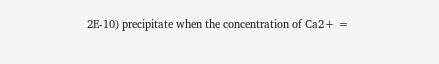2E-10) precipitate when the concentration of Ca2+ =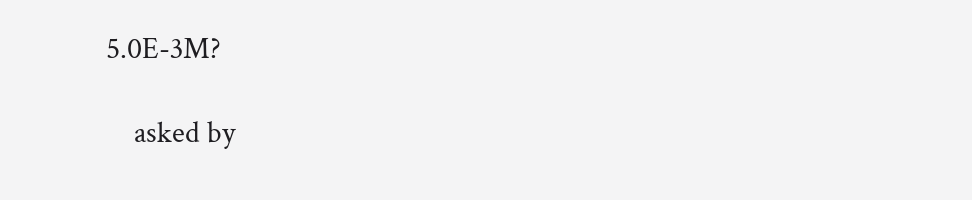5.0E-3M?

    asked by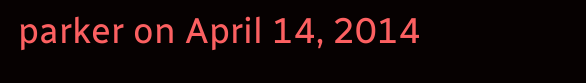parker on April 14, 2014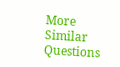More Similar Questions